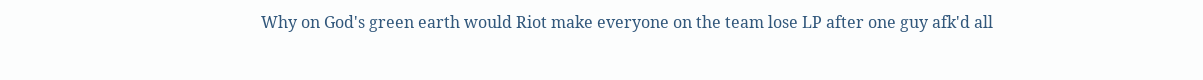Why on God's green earth would Riot make everyone on the team lose LP after one guy afk'd all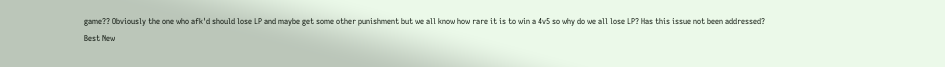game?? Obviously the one who afk'd should lose LP and maybe get some other punishment but we all know how rare it is to win a 4v5 so why do we all lose LP? Has this issue not been addressed?
Best New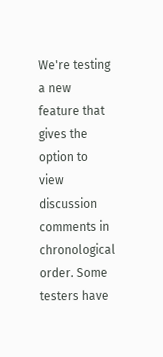We're testing a new feature that gives the option to view discussion comments in chronological order. Some testers have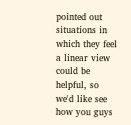pointed out situations in which they feel a linear view could be helpful, so we'd like see how you guys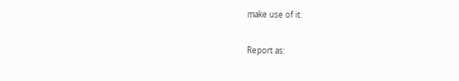make use of it.

Report as: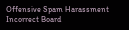Offensive Spam Harassment Incorrect Board